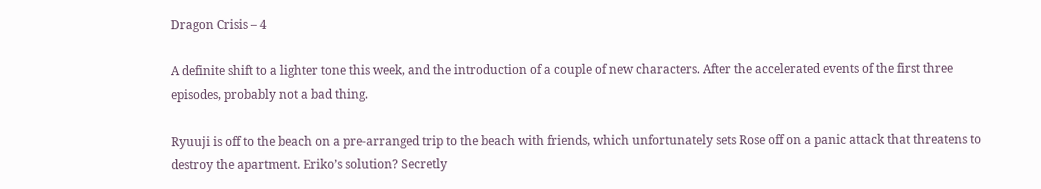Dragon Crisis – 4

A definite shift to a lighter tone this week, and the introduction of a couple of new characters. After the accelerated events of the first three episodes, probably not a bad thing.

Ryuuji is off to the beach on a pre-arranged trip to the beach with friends, which unfortunately sets Rose off on a panic attack that threatens to destroy the apartment. Eriko’s solution? Secretly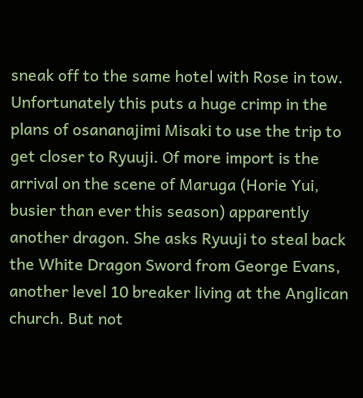sneak off to the same hotel with Rose in tow. Unfortunately this puts a huge crimp in the plans of osananajimi Misaki to use the trip to get closer to Ryuuji. Of more import is the arrival on the scene of Maruga (Horie Yui, busier than ever this season) apparently another dragon. She asks Ryuuji to steal back the White Dragon Sword from George Evans, another level 10 breaker living at the Anglican church. But not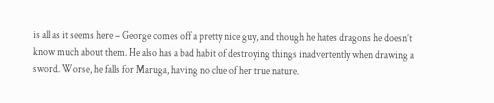is all as it seems here – George comes off a pretty nice guy, and though he hates dragons he doesn’t know much about them. He also has a bad habit of destroying things inadvertently when drawing a sword. Worse, he falls for Maruga, having no clue of her true nature.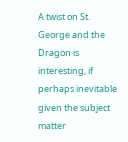A twist on St. George and the Dragon is interesting, if perhaps inevitable given the subject matter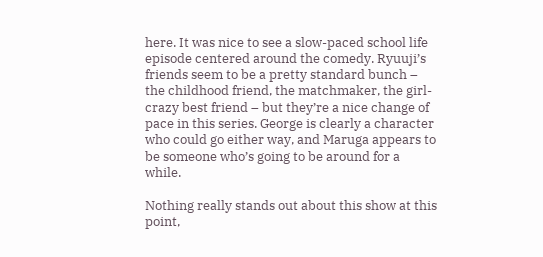here. It was nice to see a slow-paced school life episode centered around the comedy. Ryuuji’s friends seem to be a pretty standard bunch – the childhood friend, the matchmaker, the girl-crazy best friend – but they’re a nice change of pace in this series. George is clearly a character who could go either way, and Maruga appears to be someone who’s going to be around for a while.

Nothing really stands out about this show at this point,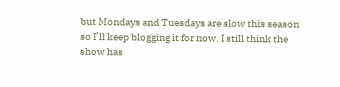but Mondays and Tuesdays are slow this season so I’ll keep blogging it for now. I still think the show has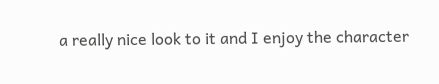a really nice look to it and I enjoy the character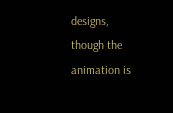designs, though the animation is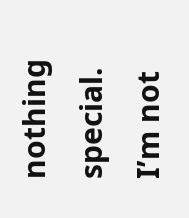nothing special. I’m not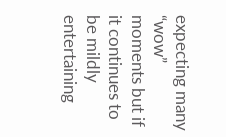expecting many “wow” moments but if it continues to be mildly entertaining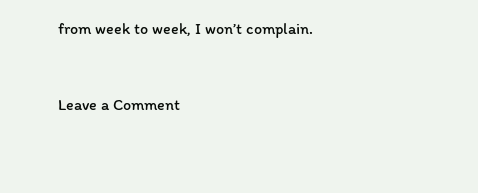from week to week, I won’t complain.


Leave a Comment